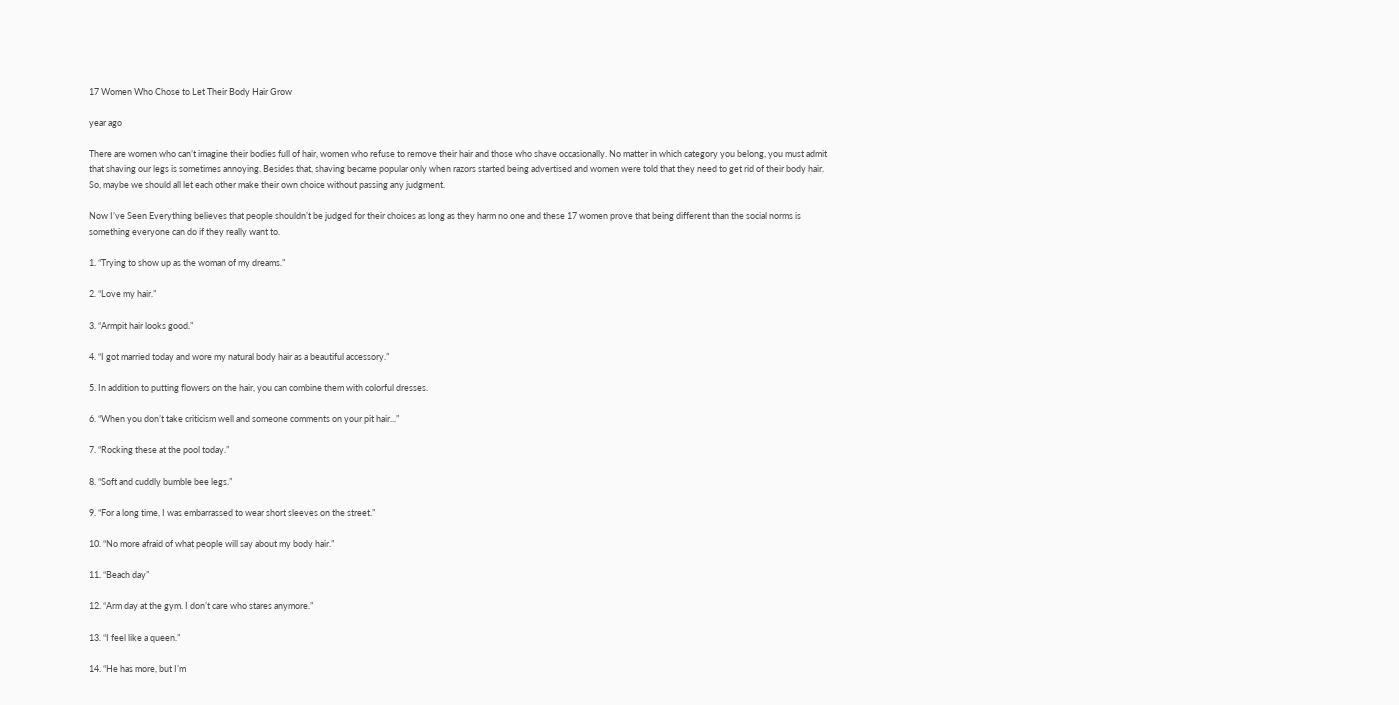17 Women Who Chose to Let Their Body Hair Grow

year ago

There are women who can’t imagine their bodies full of hair, women who refuse to remove their hair and those who shave occasionally. No matter in which category you belong, you must admit that shaving our legs is sometimes annoying. Besides that, shaving became popular only when razors started being advertised and women were told that they need to get rid of their body hair. So, maybe we should all let each other make their own choice without passing any judgment.

Now I’ve Seen Everything believes that people shouldn’t be judged for their choices as long as they harm no one and these 17 women prove that being different than the social norms is something everyone can do if they really want to.

1. “Trying to show up as the woman of my dreams.”

2. “Love my hair.”

3. “Armpit hair looks good.”

4. “I got married today and wore my natural body hair as a beautiful accessory.”

5. In addition to putting flowers on the hair, you can combine them with colorful dresses.

6. “When you don’t take criticism well and someone comments on your pit hair...”

7. “Rocking these at the pool today.”

8. “Soft and cuddly bumble bee legs.”

9. “For a long time, I was embarrassed to wear short sleeves on the street.”

10. “No more afraid of what people will say about my body hair.”

11. “Beach day”

12. “Arm day at the gym. I don’t care who stares anymore.”

13. “I feel like a queen.”

14. “He has more, but I’m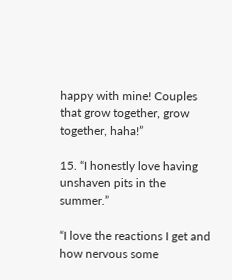happy with mine! Couples that grow together, grow together, haha!”

15. “I honestly love having unshaven pits in the summer.”

“I love the reactions I get and how nervous some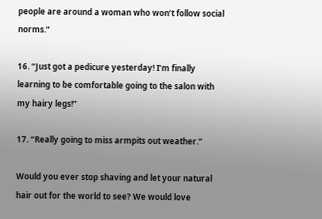people are around a woman who won’t follow social norms.”

16. “Just got a pedicure yesterday! I’m finally learning to be comfortable going to the salon with my hairy legs!”

17. “Really going to miss armpits out weather.”

Would you ever stop shaving and let your natural hair out for the world to see? We would love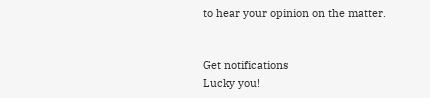to hear your opinion on the matter.


Get notifications
Lucky you!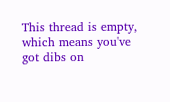This thread is empty,
which means you've got dibs on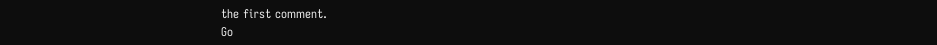the first comment.
Go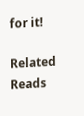for it!

Related Reads